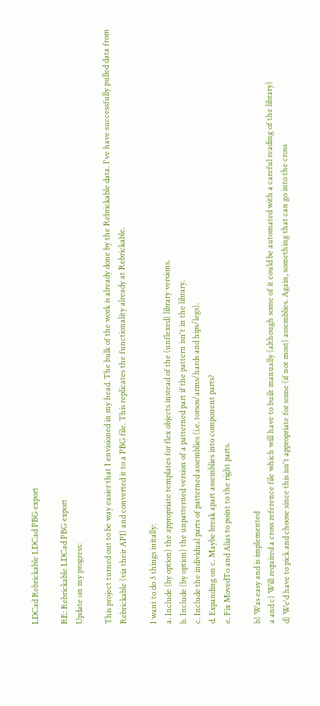LDCad Rebrickable LDCad PBG export

RE: Rebrickable LDCad PBG export
Update on my progress:

This project turned out to be way easier that I envisioned in my head. The bulk of the work is already done by the Rebrickable data. I've have successfully pulled data from Rebrickable (via their API) and converted it to a PBG file. This replicates the functionality already at Rebrickable.

I want to do 3 things initally:
a. Include (by option) the appropriate templates for flex objects instead of the (unflexed) library versions.
b. Include (by option) the unpatterned version of a patterned part if the pattern isn't in the library.
c. Include the individual parts of patterned assemblies (i.e. torsos/arms/hards and hips/legs).
d. Expanding on c. Maybe break apart assemblies into component parts?
e. Fix MovedTo and Alias to point to the right parts.

b) Was easy and is implemented
a and c) Will required a cross reference file which will have to built manually (although some of it could be automated with a careful reading of the library)
d) We'd have to pick and choose since this isn't appropriate for some (if not most) assemblies. Again, something that can go into the cross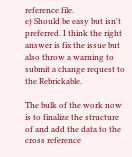reference file.
e) Should be easy but isn't preferred. I think the right answer is fix the issue but also throw a warning to submit a change request to the Rebrickable.

The bulk of the work now is to finalize the structure of and add the data to the cross reference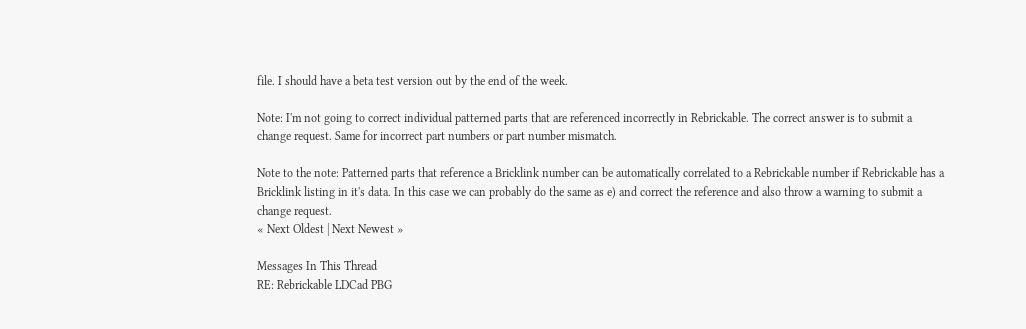file. I should have a beta test version out by the end of the week.

Note: I'm not going to correct individual patterned parts that are referenced incorrectly in Rebrickable. The correct answer is to submit a change request. Same for incorrect part numbers or part number mismatch.

Note to the note: Patterned parts that reference a Bricklink number can be automatically correlated to a Rebrickable number if Rebrickable has a Bricklink listing in it's data. In this case we can probably do the same as e) and correct the reference and also throw a warning to submit a change request.
« Next Oldest | Next Newest »

Messages In This Thread
RE: Rebrickable LDCad PBG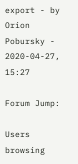export - by Orion Pobursky - 2020-04-27, 15:27

Forum Jump:

Users browsing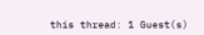this thread: 1 Guest(s)